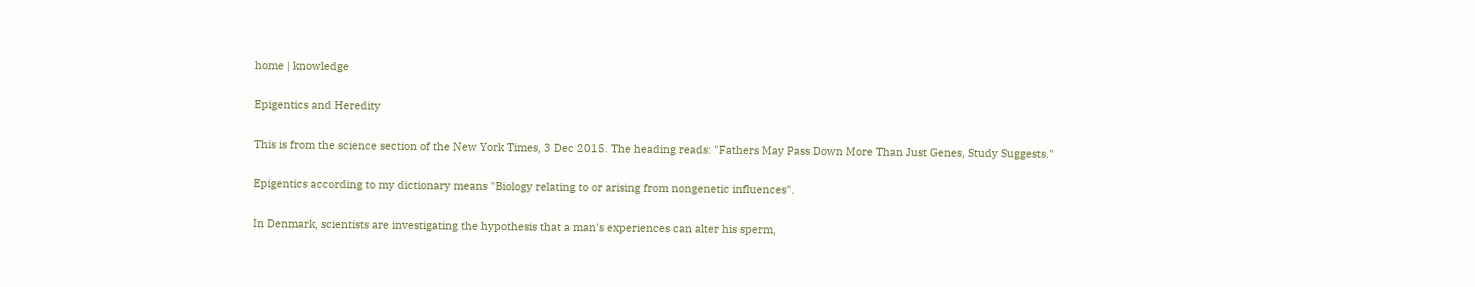home | knowledge

Epigentics and Heredity

This is from the science section of the New York Times, 3 Dec 2015. The heading reads: "Fathers May Pass Down More Than Just Genes, Study Suggests."

Epigentics according to my dictionary means "Biology relating to or arising from nongenetic influences".

In Denmark, scientists are investigating the hypothesis that a man's experiences can alter his sperm,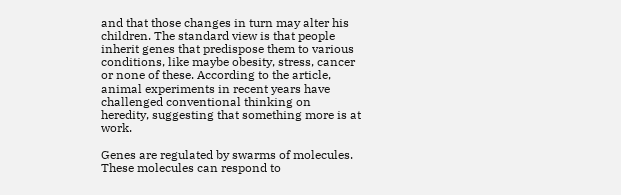and that those changes in turn may alter his children. The standard view is that people inherit genes that predispose them to various conditions, like maybe obesity, stress, cancer or none of these. According to the article, animal experiments in recent years have challenged conventional thinking on heredity, suggesting that something more is at work.

Genes are regulated by swarms of molecules. These molecules can respond to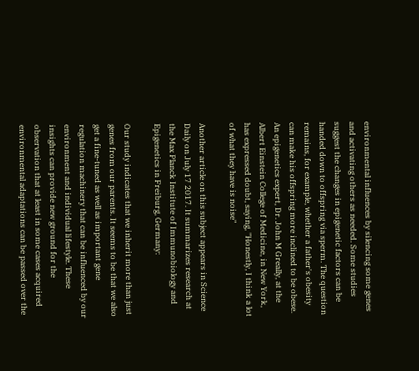environmental influences by silencing some genes and activating others as needed. Some studies suggest the changes in epigenetic factors can be handed down to offspring via sperm. The question remains, for example, whether a father's obesity can make his offspring more inclined to be obese. An epigenetics expert, Dr. John M Greally, at the Albert Einstein College of Medicine, in New York, has expressed doubt, saying, "Honestly, I think a lot of what they have is noise"

Another article on this subject appears in Science Daily on July 17 2017. It summarizes research at the Max Planck Institute of Immunobiology and Epigenetics in Freiburg, Germany:

Our study indicates that we inherit more than just genes from our parents. It seems to be that we also get a fine-tuned as well as important gene regulation machinery that can be influenced by our environment and individual lifestyle. These insights can provide new ground for the observation that at least in some cases acquired environmental adaptations can be passed over the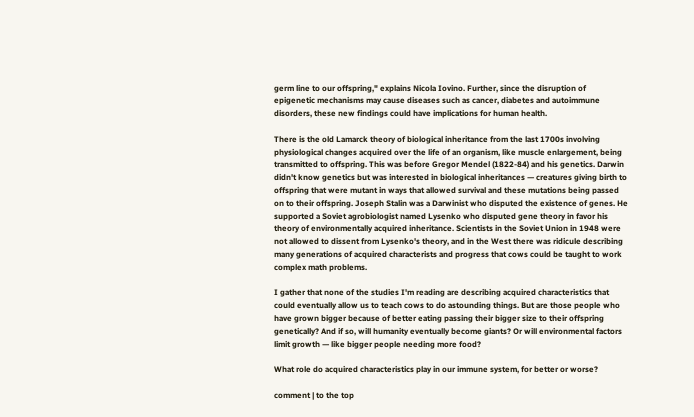germ line to our offspring," explains Nicola Iovino. Further, since the disruption of epigenetic mechanisms may cause diseases such as cancer, diabetes and autoimmune disorders, these new findings could have implications for human health.

There is the old Lamarck theory of biological inheritance from the last 1700s involving physiological changes acquired over the life of an organism, like muscle enlargement, being transmitted to offspring. This was before Gregor Mendel (1822-84) and his genetics. Darwin didn't know genetics but was interested in biological inheritances — creatures giving birth to offspring that were mutant in ways that allowed survival and these mutations being passed on to their offspring. Joseph Stalin was a Darwinist who disputed the existence of genes. He supported a Soviet agrobiologist named Lysenko who disputed gene theory in favor his theory of environmentally acquired inheritance. Scientists in the Soviet Union in 1948 were not allowed to dissent from Lysenko's theory, and in the West there was ridicule describing many generations of acquired characterists and progress that cows could be taught to work complex math problems.

I gather that none of the studies I'm reading are describing acquired characteristics that could eventually allow us to teach cows to do astounding things. But are those people who have grown bigger because of better eating passing their bigger size to their offspring genetically? And if so, will humanity eventually become giants? Or will environmental factors limit growth — like bigger people needing more food?

What role do acquired characteristics play in our immune system, for better or worse?

comment | to the top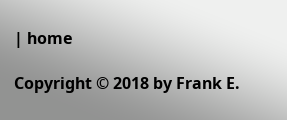| home

Copyright © 2018 by Frank E.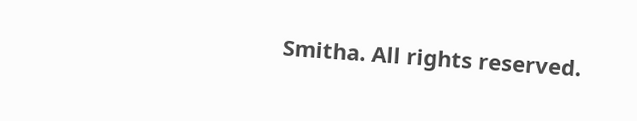Smitha. All rights reserved.